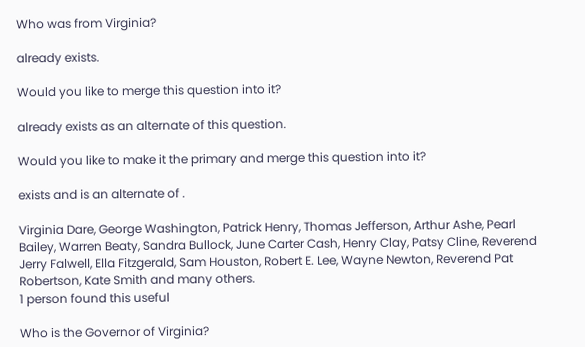Who was from Virginia?

already exists.

Would you like to merge this question into it?

already exists as an alternate of this question.

Would you like to make it the primary and merge this question into it?

exists and is an alternate of .

Virginia Dare, George Washington, Patrick Henry, Thomas Jefferson, Arthur Ashe, Pearl Bailey, Warren Beaty, Sandra Bullock, June Carter Cash, Henry Clay, Patsy Cline, Reverend Jerry Falwell, Ella Fitzgerald, Sam Houston, Robert E. Lee, Wayne Newton, Reverend Pat Robertson, Kate Smith and many others.
1 person found this useful

Who is the Governor of Virginia?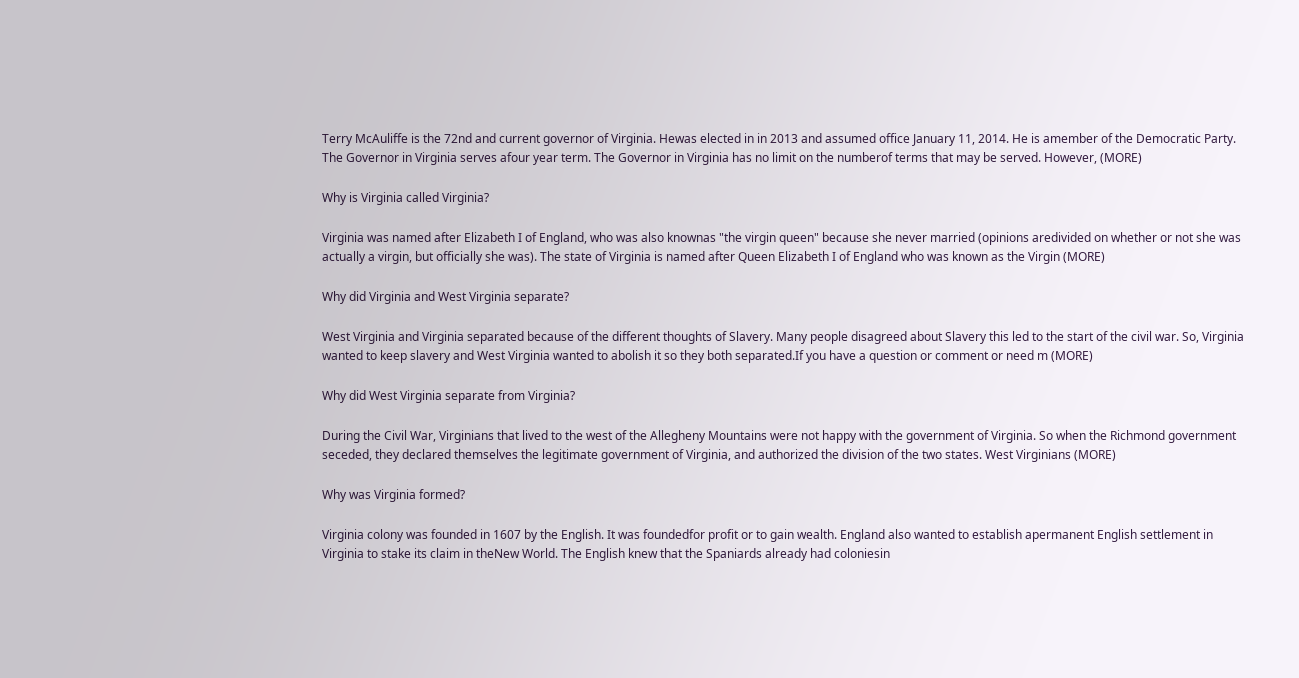Terry McAuliffe is the 72nd and current governor of Virginia. Hewas elected in in 2013 and assumed office January 11, 2014. He is amember of the Democratic Party. The Governor in Virginia serves afour year term. The Governor in Virginia has no limit on the numberof terms that may be served. However, (MORE)

Why is Virginia called Virginia?

Virginia was named after Elizabeth I of England, who was also knownas "the virgin queen" because she never married (opinions aredivided on whether or not she was actually a virgin, but officially she was). The state of Virginia is named after Queen Elizabeth I of England who was known as the Virgin (MORE)

Why did Virginia and West Virginia separate?

West Virginia and Virginia separated because of the different thoughts of Slavery. Many people disagreed about Slavery this led to the start of the civil war. So, Virginia wanted to keep slavery and West Virginia wanted to abolish it so they both separated.If you have a question or comment or need m (MORE)

Why did West Virginia separate from Virginia?

During the Civil War, Virginians that lived to the west of the Allegheny Mountains were not happy with the government of Virginia. So when the Richmond government seceded, they declared themselves the legitimate government of Virginia, and authorized the division of the two states. West Virginians (MORE)

Why was Virginia formed?

Virginia colony was founded in 1607 by the English. It was foundedfor profit or to gain wealth. England also wanted to establish apermanent English settlement in Virginia to stake its claim in theNew World. The English knew that the Spaniards already had coloniesin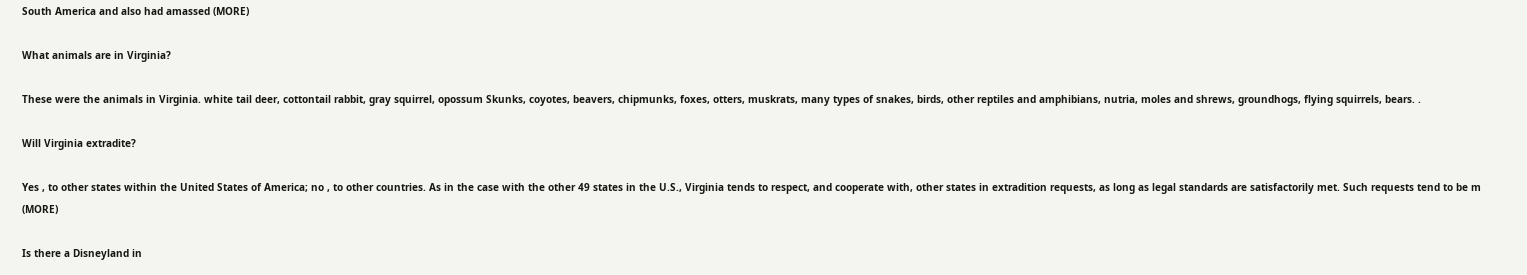South America and also had amassed (MORE)

What animals are in Virginia?

These were the animals in Virginia. white tail deer, cottontail rabbit, gray squirrel, opossum Skunks, coyotes, beavers, chipmunks, foxes, otters, muskrats, many types of snakes, birds, other reptiles and amphibians, nutria, moles and shrews, groundhogs, flying squirrels, bears. .

Will Virginia extradite?

Yes , to other states within the United States of America; no , to other countries. As in the case with the other 49 states in the U.S., Virginia tends to respect, and cooperate with, other states in extradition requests, as long as legal standards are satisfactorily met. Such requests tend to be m (MORE)

Is there a Disneyland in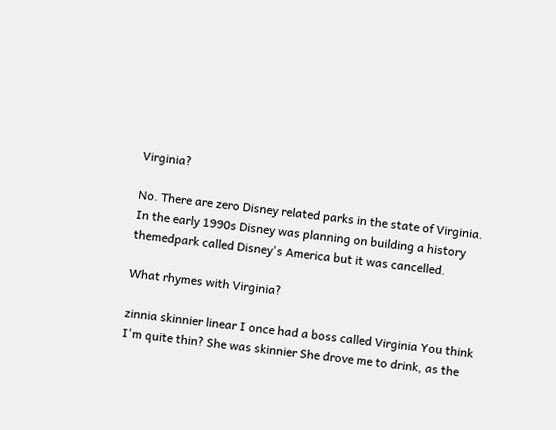Virginia?

No. There are zero Disney related parks in the state of Virginia. In the early 1990s Disney was planning on building a history themedpark called Disney's America but it was cancelled.

What rhymes with Virginia?

zinnia skinnier linear I once had a boss called Virginia You think I'm quite thin? She was skinnier She drove me to drink, as the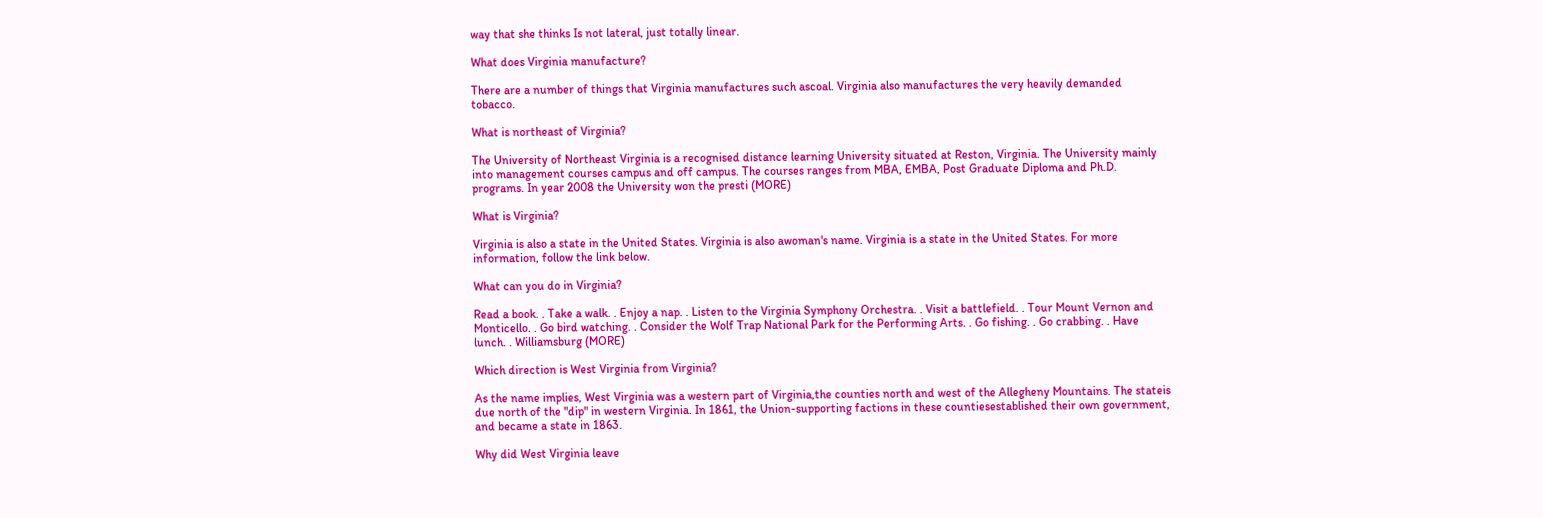way that she thinks Is not lateral, just totally linear.

What does Virginia manufacture?

There are a number of things that Virginia manufactures such ascoal. Virginia also manufactures the very heavily demanded tobacco.

What is northeast of Virginia?

The University of Northeast Virginia is a recognised distance learning University situated at Reston, Virginia. The University mainly into management courses campus and off campus. The courses ranges from MBA, EMBA, Post Graduate Diploma and Ph.D. programs. In year 2008 the University won the presti (MORE)

What is Virginia?

Virginia is also a state in the United States. Virginia is also awoman's name. Virginia is a state in the United States. For more information, follow the link below.

What can you do in Virginia?

Read a book. . Take a walk. . Enjoy a nap. . Listen to the Virginia Symphony Orchestra. . Visit a battlefield. . Tour Mount Vernon and Monticello. . Go bird watching. . Consider the Wolf Trap National Park for the Performing Arts. . Go fishing. . Go crabbing. . Have lunch. . Williamsburg (MORE)

Which direction is West Virginia from Virginia?

As the name implies, West Virginia was a western part of Virginia,the counties north and west of the Allegheny Mountains. The stateis due north of the "dip" in western Virginia. In 1861, the Union-supporting factions in these countiesestablished their own government, and became a state in 1863.

Why did West Virginia leave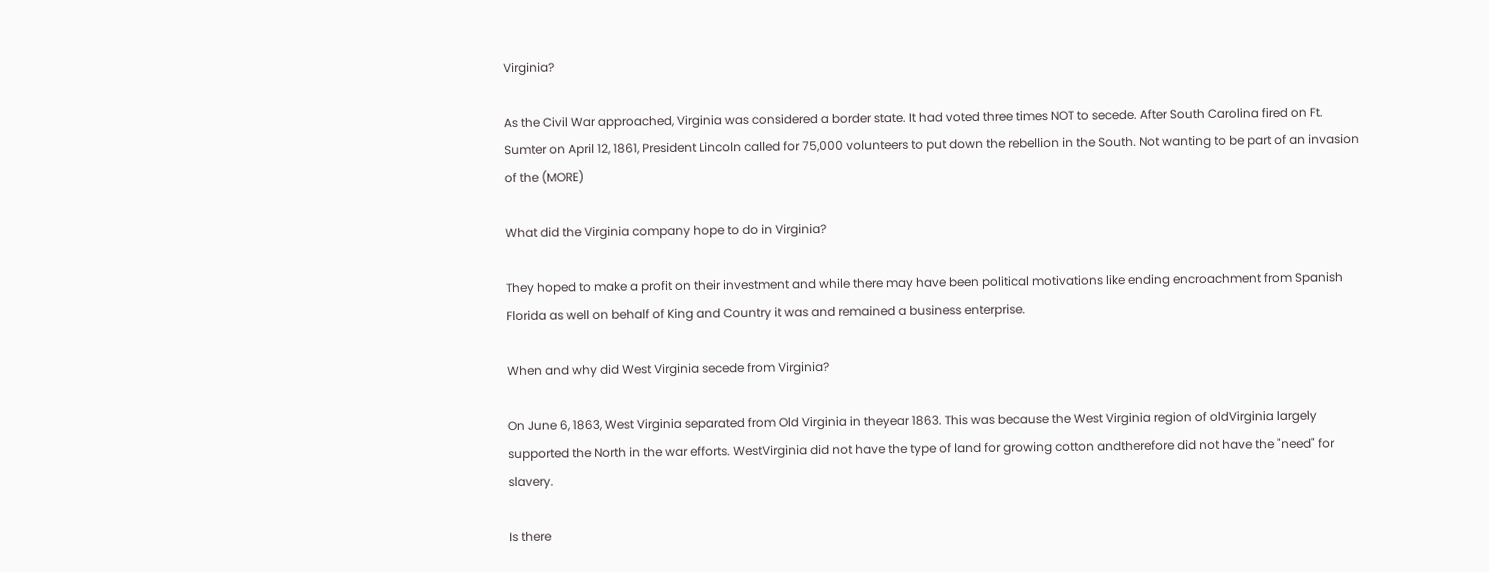Virginia?

As the Civil War approached, Virginia was considered a border state. It had voted three times NOT to secede. After South Carolina fired on Ft. Sumter on April 12, 1861, President Lincoln called for 75,000 volunteers to put down the rebellion in the South. Not wanting to be part of an invasion of the (MORE)

What did the Virginia company hope to do in Virginia?

They hoped to make a profit on their investment and while there may have been political motivations like ending encroachment from Spanish Florida as well on behalf of King and Country it was and remained a business enterprise.

When and why did West Virginia secede from Virginia?

On June 6, 1863, West Virginia separated from Old Virginia in theyear 1863. This was because the West Virginia region of oldVirginia largely supported the North in the war efforts. WestVirginia did not have the type of land for growing cotton andtherefore did not have the "need" for slavery.

Is there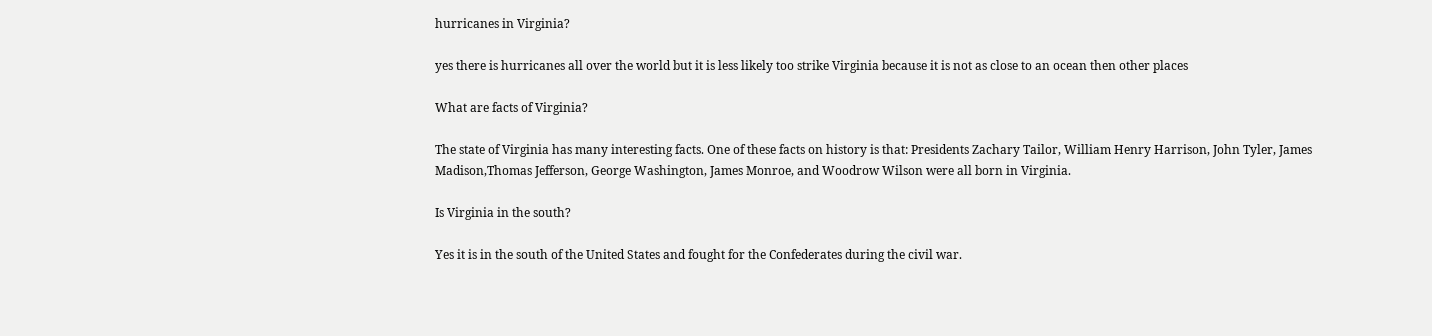hurricanes in Virginia?

yes there is hurricanes all over the world but it is less likely too strike Virginia because it is not as close to an ocean then other places

What are facts of Virginia?

The state of Virginia has many interesting facts. One of these facts on history is that: Presidents Zachary Tailor, William Henry Harrison, John Tyler, James Madison,Thomas Jefferson, George Washington, James Monroe, and Woodrow Wilson were all born in Virginia.

Is Virginia in the south?

Yes it is in the south of the United States and fought for the Confederates during the civil war.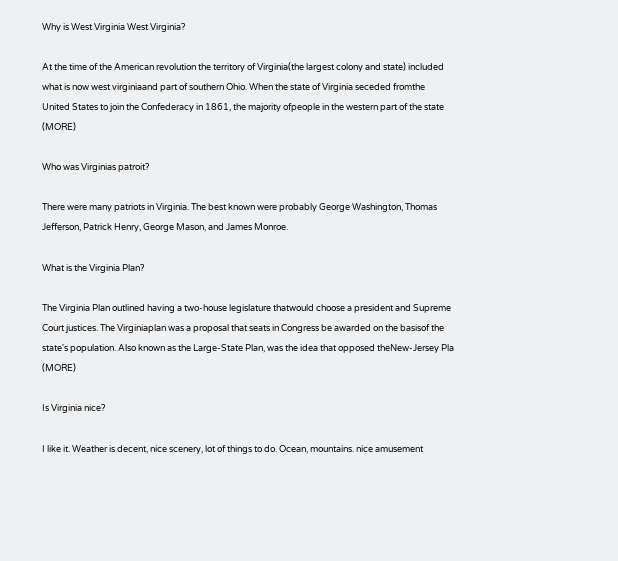Why is West Virginia West Virginia?

At the time of the American revolution the territory of Virginia(the largest colony and state) included what is now west virginiaand part of southern Ohio. When the state of Virginia seceded fromthe United States to join the Confederacy in 1861, the majority ofpeople in the western part of the state (MORE)

Who was Virginias patroit?

There were many patriots in Virginia. The best known were probably George Washington, Thomas Jefferson, Patrick Henry, George Mason, and James Monroe.

What is the Virginia Plan?

The Virginia Plan outlined having a two-house legislature thatwould choose a president and Supreme Court justices. The Virginiaplan was a proposal that seats in Congress be awarded on the basisof the state's population. Also known as the Large-State Plan, was the idea that opposed theNew-Jersey Pla (MORE)

Is Virginia nice?

I like it. Weather is decent, nice scenery, lot of things to do. Ocean, mountains. nice amusement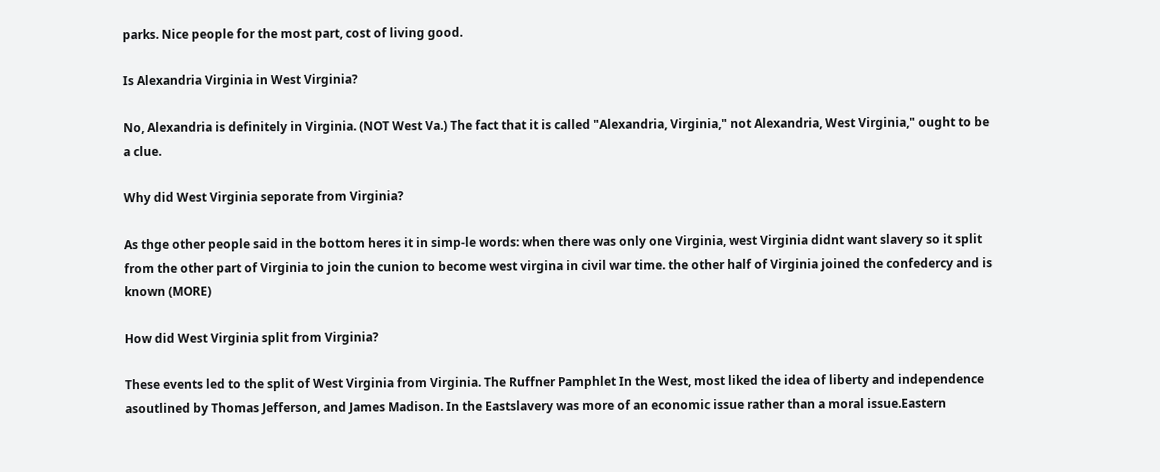parks. Nice people for the most part, cost of living good.

Is Alexandria Virginia in West Virginia?

No, Alexandria is definitely in Virginia. (NOT West Va.) The fact that it is called "Alexandria, Virginia," not Alexandria, West Virginia," ought to be a clue.

Why did West Virginia seporate from Virginia?

As thge other people said in the bottom heres it in simp-le words: when there was only one Virginia, west Virginia didnt want slavery so it split from the other part of Virginia to join the cunion to become west virgina in civil war time. the other half of Virginia joined the confedercy and is known (MORE)

How did West Virginia split from Virginia?

These events led to the split of West Virginia from Virginia. The Ruffner Pamphlet In the West, most liked the idea of liberty and independence asoutlined by Thomas Jefferson, and James Madison. In the Eastslavery was more of an economic issue rather than a moral issue.Eastern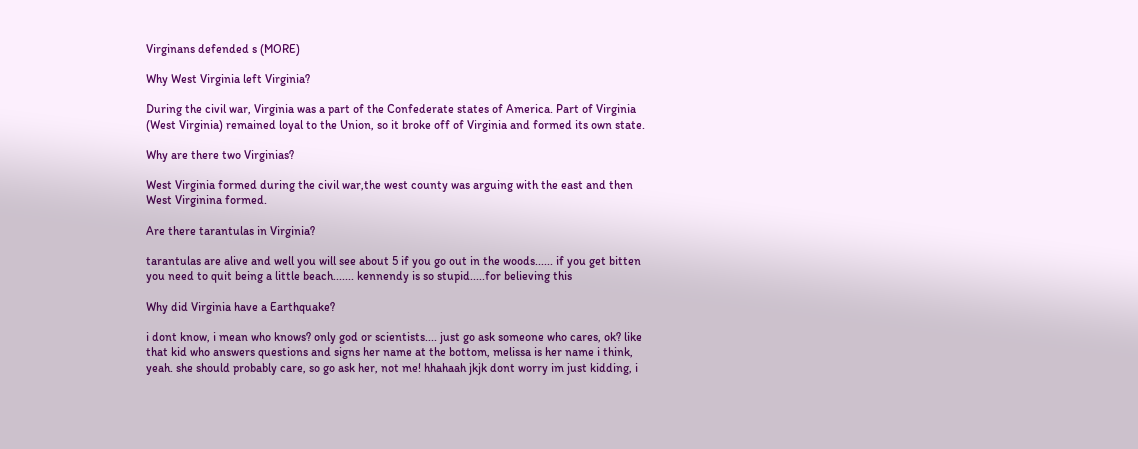Virginans defended s (MORE)

Why West Virginia left Virginia?

During the civil war, Virginia was a part of the Confederate states of America. Part of Virginia (West Virginia) remained loyal to the Union, so it broke off of Virginia and formed its own state.

Why are there two Virginias?

West Virginia formed during the civil war,the west county was arguing with the east and then West Virginina formed.

Are there tarantulas in Virginia?

tarantulas are alive and well you will see about 5 if you go out in the woods...... if you get bitten you need to quit being a little beach....... kennendy is so stupid.....for believing this

Why did Virginia have a Earthquake?

i dont know, i mean who knows? only god or scientists.... just go ask someone who cares, ok? like that kid who answers questions and signs her name at the bottom, melissa is her name i think, yeah. she should probably care, so go ask her, not me! hhahaah jkjk dont worry im just kidding, i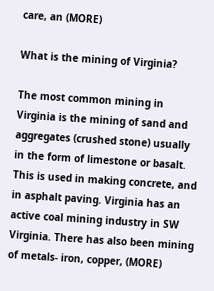care, an (MORE)

What is the mining of Virginia?

The most common mining in Virginia is the mining of sand and aggregates (crushed stone) usually in the form of limestone or basalt. This is used in making concrete, and in asphalt paving. Virginia has an active coal mining industry in SW Virginia. There has also been mining of metals- iron, copper, (MORE)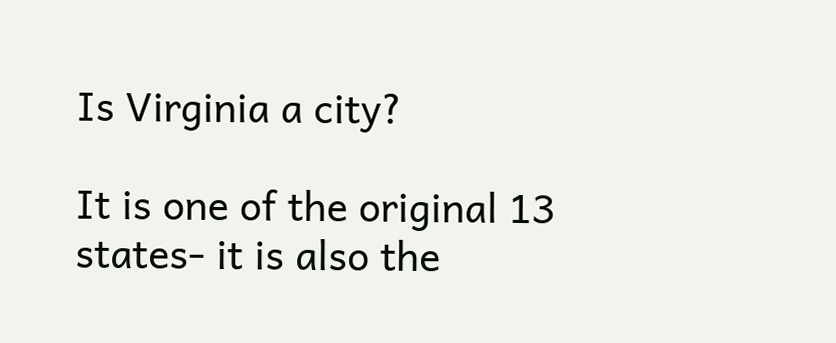Is Virginia a city?

It is one of the original 13 states- it is also the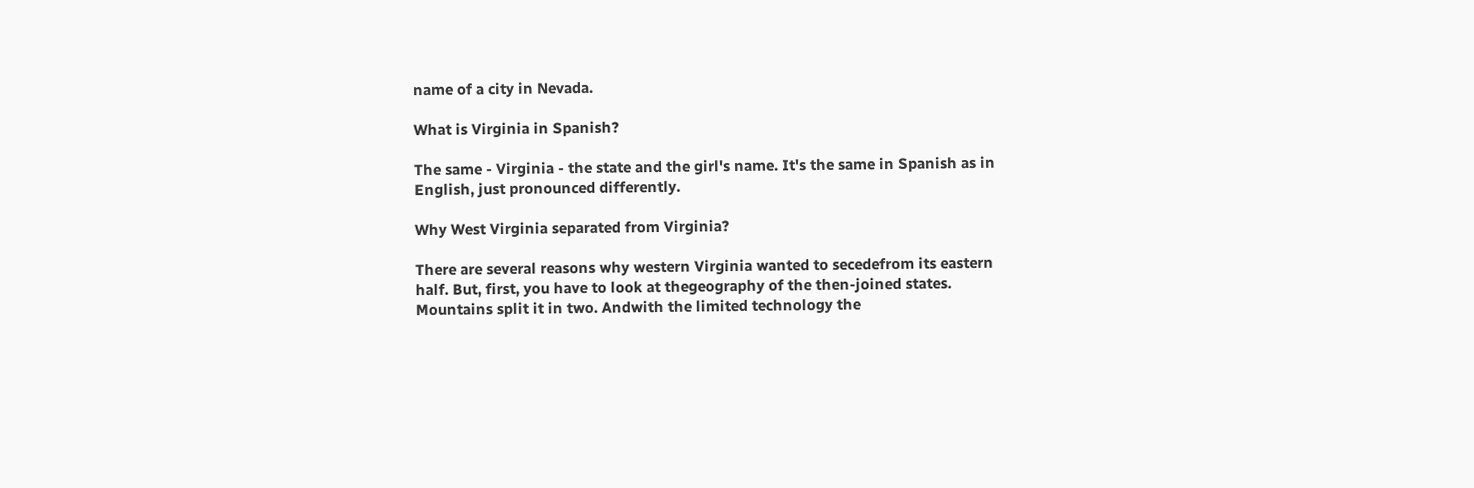name of a city in Nevada.

What is Virginia in Spanish?

The same - Virginia - the state and the girl's name. It's the same in Spanish as in English, just pronounced differently.

Why West Virginia separated from Virginia?

There are several reasons why western Virginia wanted to secedefrom its eastern half. But, first, you have to look at thegeography of the then-joined states. Mountains split it in two. Andwith the limited technology the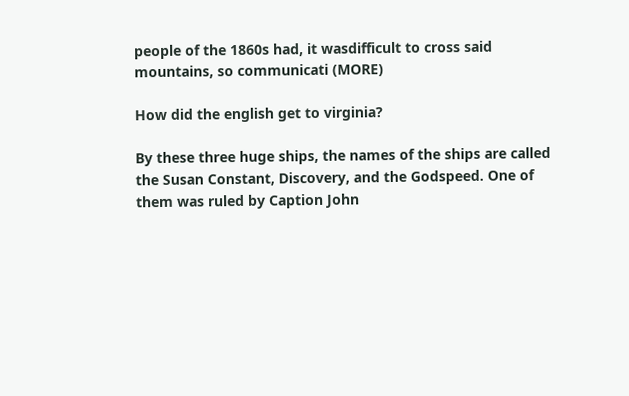people of the 1860s had, it wasdifficult to cross said mountains, so communicati (MORE)

How did the english get to virginia?

By these three huge ships, the names of the ships are called the Susan Constant, Discovery, and the Godspeed. One of them was ruled by Caption John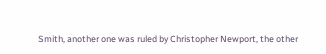Smith, another one was ruled by Christopher Newport, the other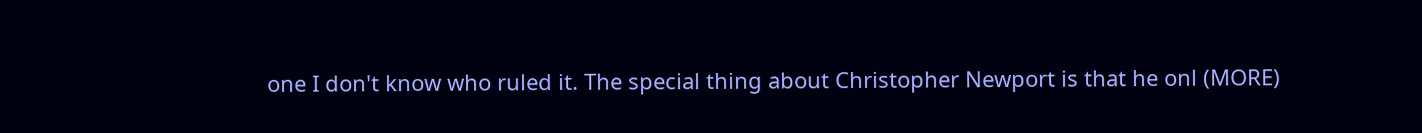one I don't know who ruled it. The special thing about Christopher Newport is that he onl (MORE)